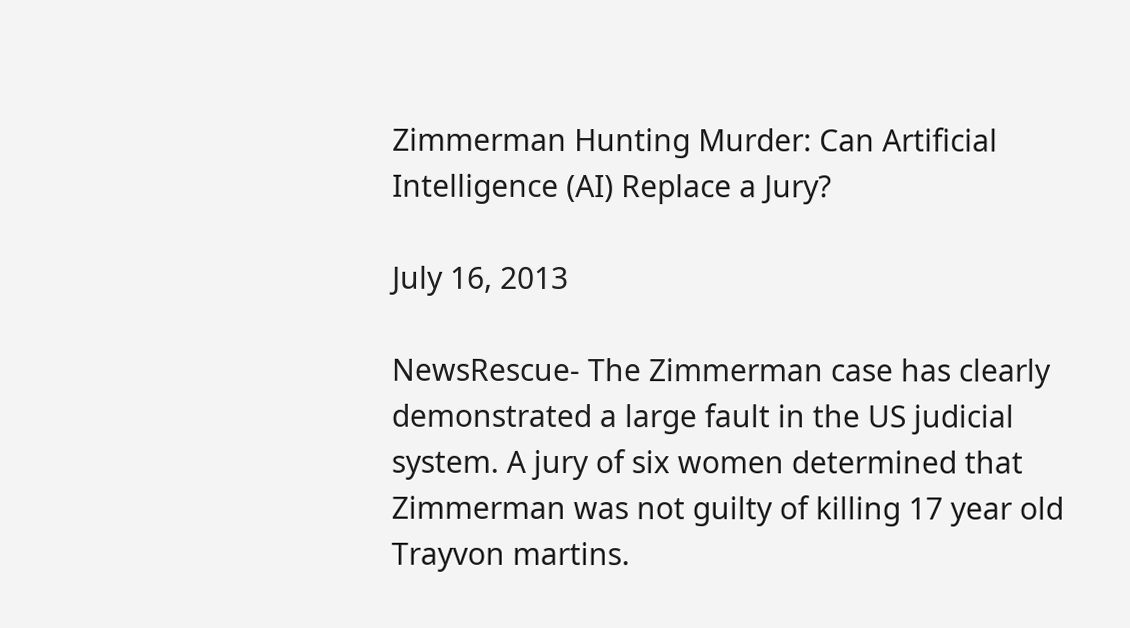Zimmerman Hunting Murder: Can Artificial Intelligence (AI) Replace a Jury?

July 16, 2013

NewsRescue- The Zimmerman case has clearly demonstrated a large fault in the US judicial system. A jury of six women determined that Zimmerman was not guilty of killing 17 year old Trayvon martins.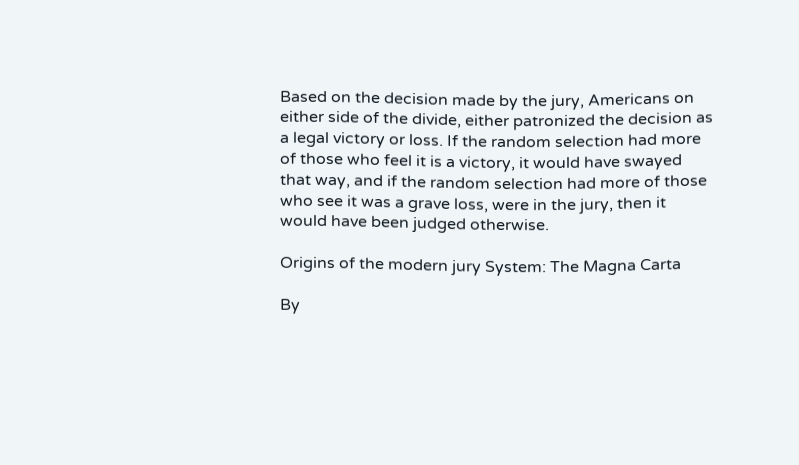Based on the decision made by the jury, Americans on either side of the divide, either patronized the decision as a legal victory or loss. If the random selection had more of those who feel it is a victory, it would have swayed that way, and if the random selection had more of those who see it was a grave loss, were in the jury, then it would have been judged otherwise.

Origins of the modern jury System: The Magna Carta

By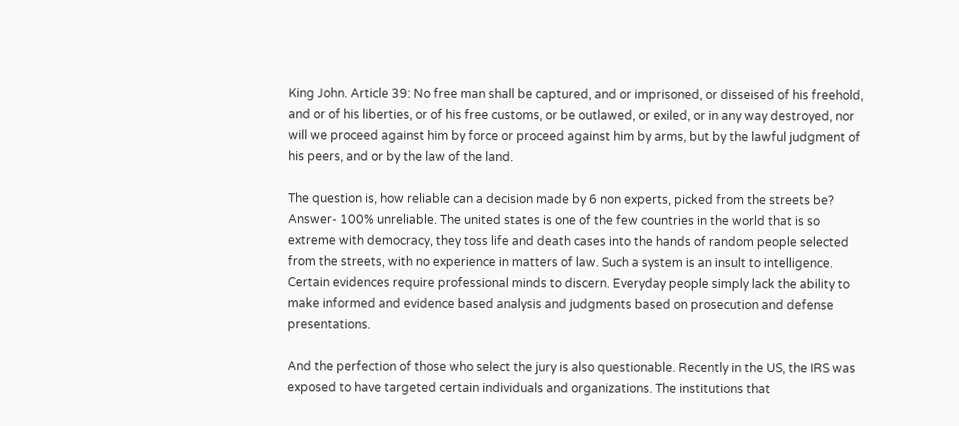King John. Article 39: No free man shall be captured, and or imprisoned, or disseised of his freehold, and or of his liberties, or of his free customs, or be outlawed, or exiled, or in any way destroyed, nor will we proceed against him by force or proceed against him by arms, but by the lawful judgment of his peers, and or by the law of the land.

The question is, how reliable can a decision made by 6 non experts, picked from the streets be? Answer- 100% unreliable. The united states is one of the few countries in the world that is so extreme with democracy, they toss life and death cases into the hands of random people selected from the streets, with no experience in matters of law. Such a system is an insult to intelligence. Certain evidences require professional minds to discern. Everyday people simply lack the ability to make informed and evidence based analysis and judgments based on prosecution and defense presentations.

And the perfection of those who select the jury is also questionable. Recently in the US, the IRS was exposed to have targeted certain individuals and organizations. The institutions that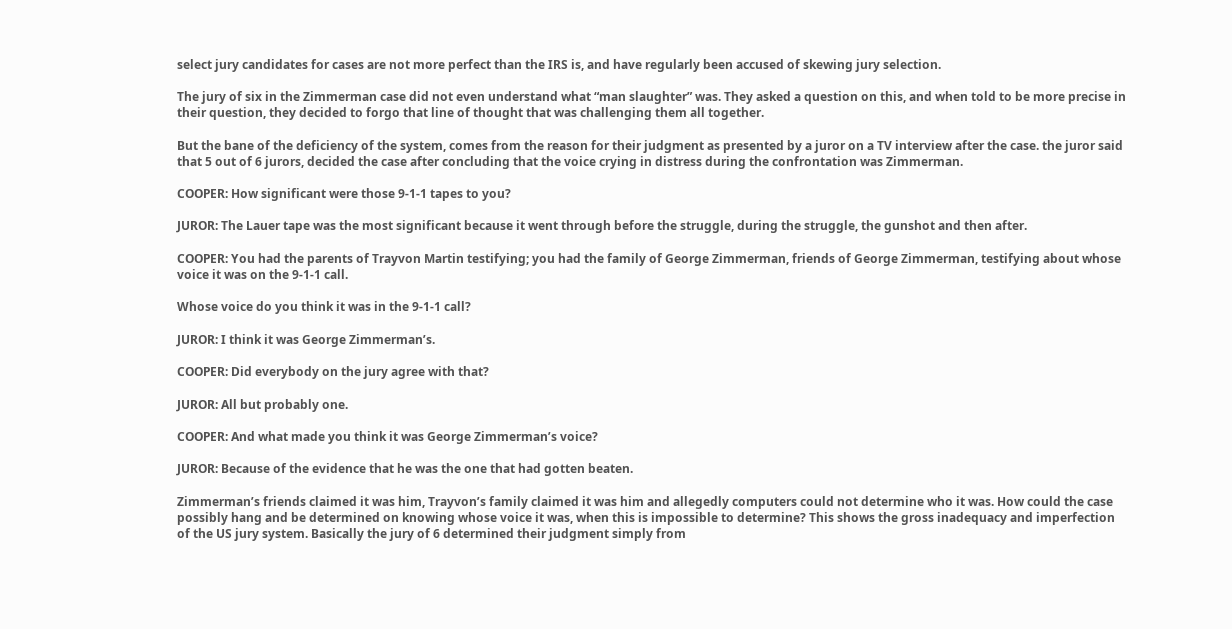select jury candidates for cases are not more perfect than the IRS is, and have regularly been accused of skewing jury selection.

The jury of six in the Zimmerman case did not even understand what “man slaughter” was. They asked a question on this, and when told to be more precise in their question, they decided to forgo that line of thought that was challenging them all together.

But the bane of the deficiency of the system, comes from the reason for their judgment as presented by a juror on a TV interview after the case. the juror said that 5 out of 6 jurors, decided the case after concluding that the voice crying in distress during the confrontation was Zimmerman.

COOPER: How significant were those 9-1-1 tapes to you?

JUROR: The Lauer tape was the most significant because it went through before the struggle, during the struggle, the gunshot and then after.

COOPER: You had the parents of Trayvon Martin testifying; you had the family of George Zimmerman, friends of George Zimmerman, testifying about whose voice it was on the 9-1-1 call.

Whose voice do you think it was in the 9-1-1 call?

JUROR: I think it was George Zimmerman’s.

COOPER: Did everybody on the jury agree with that?

JUROR: All but probably one.

COOPER: And what made you think it was George Zimmerman’s voice?

JUROR: Because of the evidence that he was the one that had gotten beaten.

Zimmerman’s friends claimed it was him, Trayvon’s family claimed it was him and allegedly computers could not determine who it was. How could the case possibly hang and be determined on knowing whose voice it was, when this is impossible to determine? This shows the gross inadequacy and imperfection of the US jury system. Basically the jury of 6 determined their judgment simply from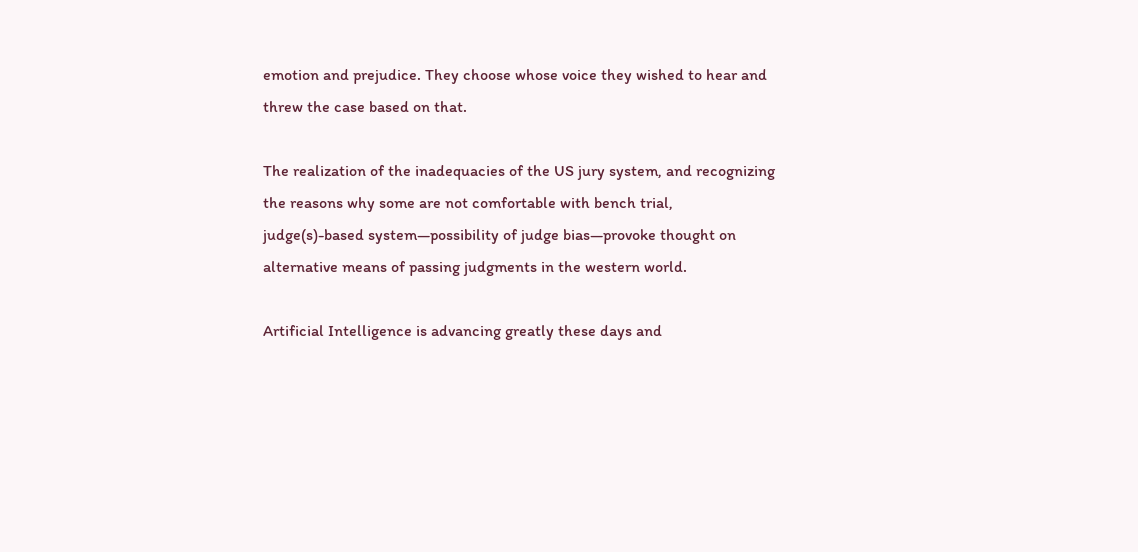emotion and prejudice. They choose whose voice they wished to hear and threw the case based on that.

The realization of the inadequacies of the US jury system, and recognizing the reasons why some are not comfortable with bench trial, judge(s)-based system—possibility of judge bias—provoke thought on alternative means of passing judgments in the western world.

Artificial Intelligence is advancing greatly these days and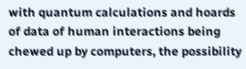with quantum calculations and hoards of data of human interactions being chewed up by computers, the possibility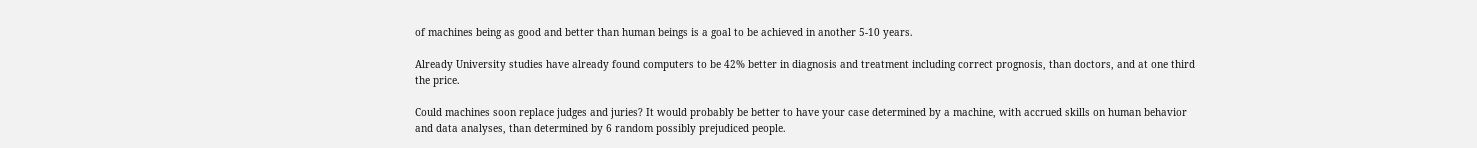of machines being as good and better than human beings is a goal to be achieved in another 5-10 years.

Already University studies have already found computers to be 42% better in diagnosis and treatment including correct prognosis, than doctors, and at one third the price.

Could machines soon replace judges and juries? It would probably be better to have your case determined by a machine, with accrued skills on human behavior and data analyses, than determined by 6 random possibly prejudiced people.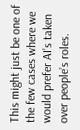This might just be one of the few cases where we would prefer AI’s taken over people’s roles.